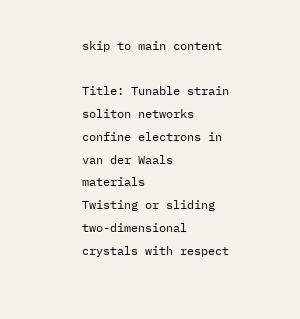skip to main content

Title: Tunable strain soliton networks confine electrons in van der Waals materials
Twisting or sliding two-dimensional crystals with respect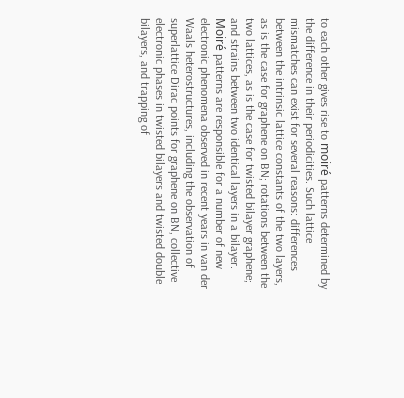to each other gives rise to moiré patterns determined by the difference in their periodicities. Such lattice mismatches can exist for several reasons: differences between the intrinsic lattice constants of the two layers, as is the case for graphene on BN; rotations between the two lattices, as is the case for twisted bilayer graphene; and strains between two identical layers in a bilayer. Moiré patterns are responsible for a number of new electronic phenomena observed in recent years in van der Waals heterostructures, including the observation of superlattice Dirac points for graphene on BN, collective electronic phases in twisted bilayers and twisted double bilayers, and trapping of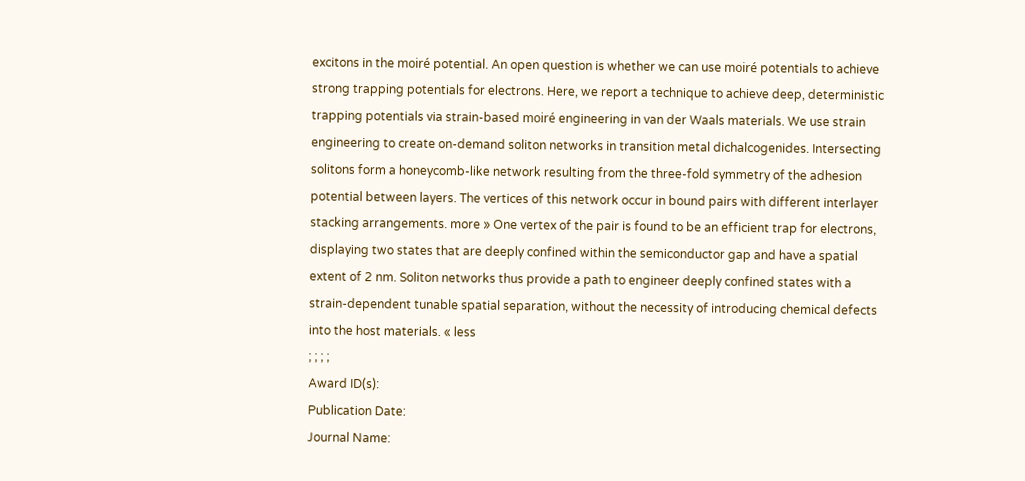excitons in the moiré potential. An open question is whether we can use moiré potentials to achieve strong trapping potentials for electrons. Here, we report a technique to achieve deep, deterministic trapping potentials via strain-based moiré engineering in van der Waals materials. We use strain engineering to create on-demand soliton networks in transition metal dichalcogenides. Intersecting solitons form a honeycomb-like network resulting from the three-fold symmetry of the adhesion potential between layers. The vertices of this network occur in bound pairs with different interlayer stacking arrangements. more » One vertex of the pair is found to be an efficient trap for electrons, displaying two states that are deeply confined within the semiconductor gap and have a spatial extent of 2 nm. Soliton networks thus provide a path to engineer deeply confined states with a strain-dependent tunable spatial separation, without the necessity of introducing chemical defects into the host materials. « less
; ; ; ;
Award ID(s):
Publication Date:
Journal Name: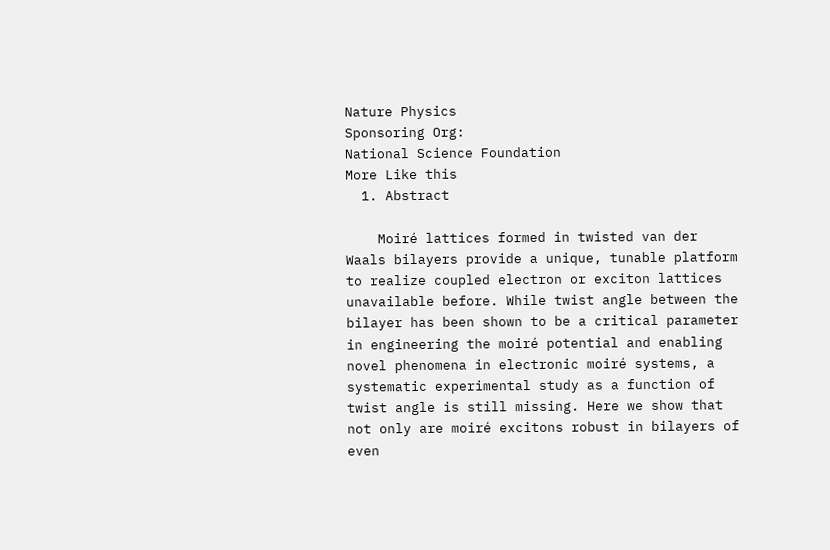Nature Physics
Sponsoring Org:
National Science Foundation
More Like this
  1. Abstract

    Moiré lattices formed in twisted van der Waals bilayers provide a unique, tunable platform to realize coupled electron or exciton lattices unavailable before. While twist angle between the bilayer has been shown to be a critical parameter in engineering the moiré potential and enabling novel phenomena in electronic moiré systems, a systematic experimental study as a function of twist angle is still missing. Here we show that not only are moiré excitons robust in bilayers of even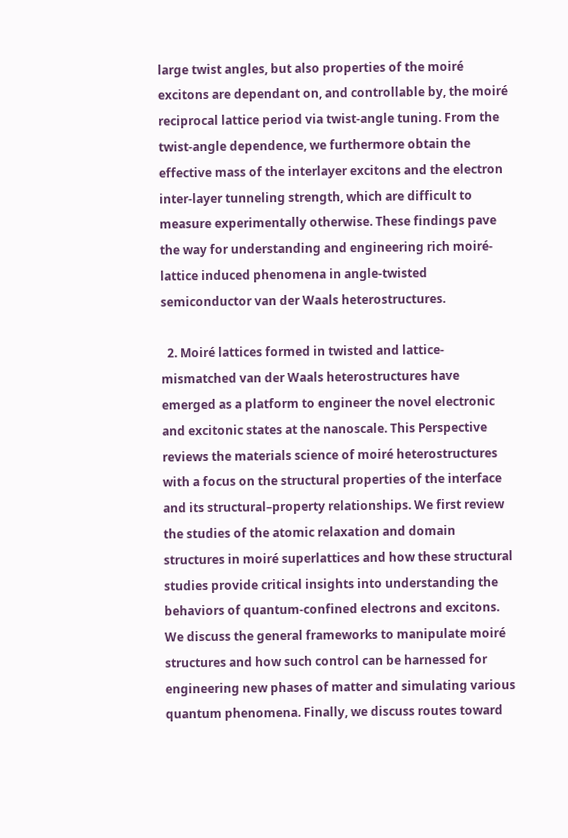large twist angles, but also properties of the moiré excitons are dependant on, and controllable by, the moiré reciprocal lattice period via twist-angle tuning. From the twist-angle dependence, we furthermore obtain the effective mass of the interlayer excitons and the electron inter-layer tunneling strength, which are difficult to measure experimentally otherwise. These findings pave the way for understanding and engineering rich moiré-lattice induced phenomena in angle-twisted semiconductor van der Waals heterostructures.

  2. Moiré lattices formed in twisted and lattice-mismatched van der Waals heterostructures have emerged as a platform to engineer the novel electronic and excitonic states at the nanoscale. This Perspective reviews the materials science of moiré heterostructures with a focus on the structural properties of the interface and its structural–property relationships. We first review the studies of the atomic relaxation and domain structures in moiré superlattices and how these structural studies provide critical insights into understanding the behaviors of quantum-confined electrons and excitons. We discuss the general frameworks to manipulate moiré structures and how such control can be harnessed for engineering new phases of matter and simulating various quantum phenomena. Finally, we discuss routes toward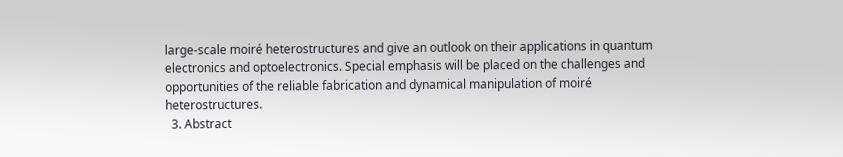large-scale moiré heterostructures and give an outlook on their applications in quantum electronics and optoelectronics. Special emphasis will be placed on the challenges and opportunities of the reliable fabrication and dynamical manipulation of moiré heterostructures.
  3. Abstract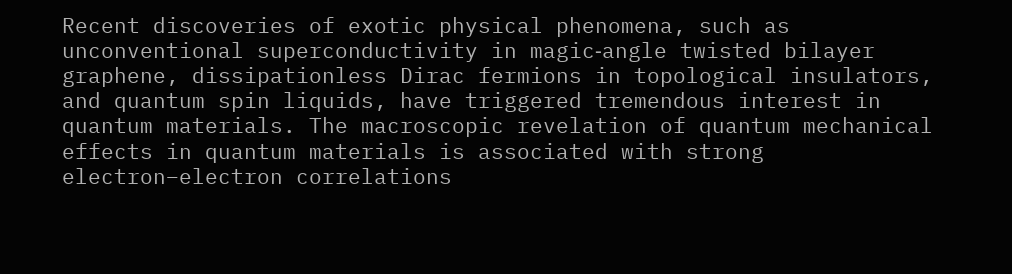Recent discoveries of exotic physical phenomena, such as unconventional superconductivity in magic‐angle twisted bilayer graphene, dissipationless Dirac fermions in topological insulators, and quantum spin liquids, have triggered tremendous interest in quantum materials. The macroscopic revelation of quantum mechanical effects in quantum materials is associated with strong electron–electron correlations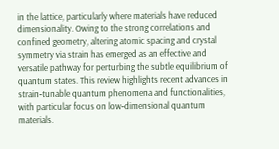in the lattice, particularly where materials have reduced dimensionality. Owing to the strong correlations and confined geometry, altering atomic spacing and crystal symmetry via strain has emerged as an effective and versatile pathway for perturbing the subtle equilibrium of quantum states. This review highlights recent advances in strain‐tunable quantum phenomena and functionalities, with particular focus on low‐dimensional quantum materials.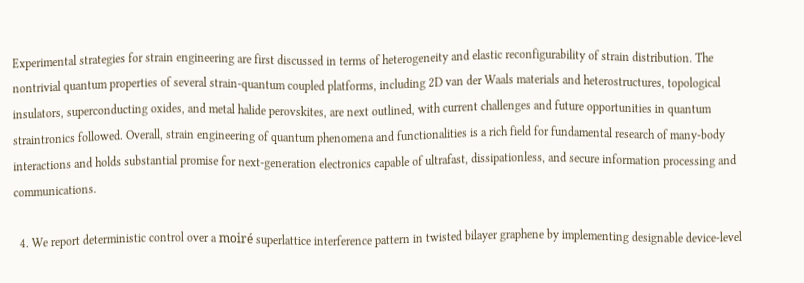Experimental strategies for strain engineering are first discussed in terms of heterogeneity and elastic reconfigurability of strain distribution. The nontrivial quantum properties of several strain‐quantum coupled platforms, including 2D van der Waals materials and heterostructures, topological insulators, superconducting oxides, and metal halide perovskites, are next outlined, with current challenges and future opportunities in quantum straintronics followed. Overall, strain engineering of quantum phenomena and functionalities is a rich field for fundamental research of many‐body interactions and holds substantial promise for next‐generation electronics capable of ultrafast, dissipationless, and secure information processing and communications.

  4. We report deterministic control over a moiré superlattice interference pattern in twisted bilayer graphene by implementing designable device-level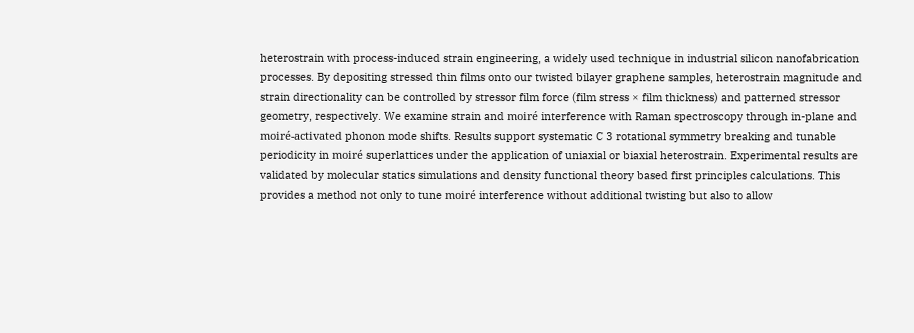heterostrain with process-induced strain engineering, a widely used technique in industrial silicon nanofabrication processes. By depositing stressed thin films onto our twisted bilayer graphene samples, heterostrain magnitude and strain directionality can be controlled by stressor film force (film stress × film thickness) and patterned stressor geometry, respectively. We examine strain and moiré interference with Raman spectroscopy through in-plane and moiré-activated phonon mode shifts. Results support systematic C 3 rotational symmetry breaking and tunable periodicity in moiré superlattices under the application of uniaxial or biaxial heterostrain. Experimental results are validated by molecular statics simulations and density functional theory based first principles calculations. This provides a method not only to tune moiré interference without additional twisting but also to allow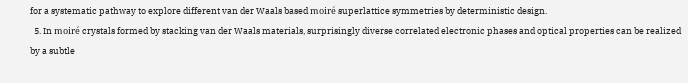for a systematic pathway to explore different van der Waals based moiré superlattice symmetries by deterministic design.
  5. In moiré crystals formed by stacking van der Waals materials, surprisingly diverse correlated electronic phases and optical properties can be realized by a subtle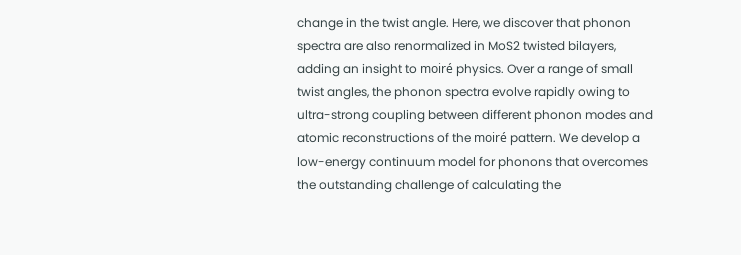change in the twist angle. Here, we discover that phonon spectra are also renormalized in MoS2 twisted bilayers, adding an insight to moiré physics. Over a range of small twist angles, the phonon spectra evolve rapidly owing to ultra-strong coupling between different phonon modes and atomic reconstructions of the moiré pattern. We develop a low-energy continuum model for phonons that overcomes the outstanding challenge of calculating the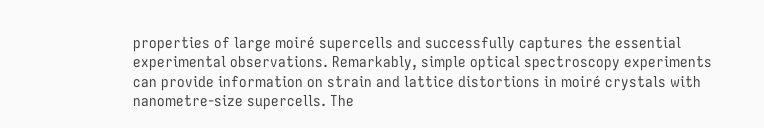properties of large moiré supercells and successfully captures the essential experimental observations. Remarkably, simple optical spectroscopy experiments can provide information on strain and lattice distortions in moiré crystals with nanometre-size supercells. The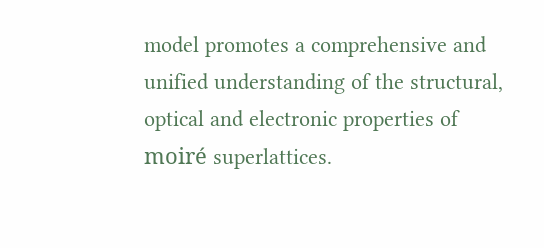model promotes a comprehensive and unified understanding of the structural, optical and electronic properties of moiré superlattices.